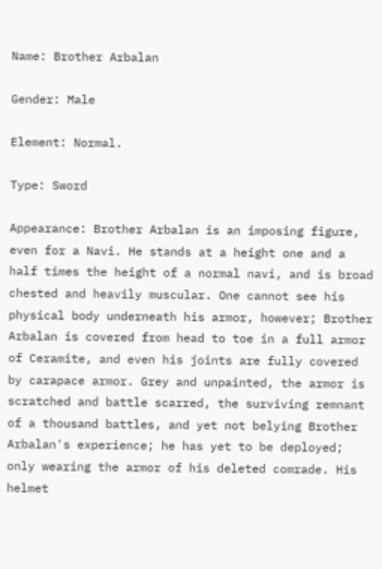Name: Brother Arbalan

Gender: Male

Element: Normal.

Type: Sword

Appearance: Brother Arbalan is an imposing figure, even for a Navi. He stands at a height one and a half times the height of a normal navi, and is broad chested and heavily muscular. One cannot see his physical body underneath his armor, however; Brother Arbalan is covered from head to toe in a full armor of Ceramite, and even his joints are fully covered by carapace armor. Grey and unpainted, the armor is scratched and battle scarred, the surviving remnant of a thousand battles, and yet not belying Brother Arbalan's experience; he has yet to be deployed; only wearing the armor of his deleted comrade. His helmet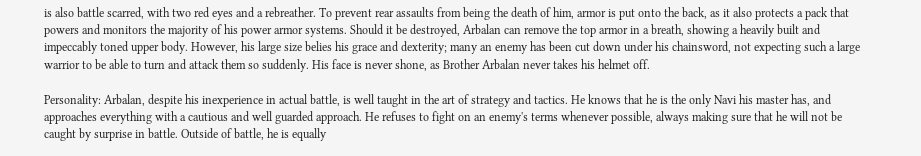is also battle scarred, with two red eyes and a rebreather. To prevent rear assaults from being the death of him, armor is put onto the back, as it also protects a pack that powers and monitors the majority of his power armor systems. Should it be destroyed, Arbalan can remove the top armor in a breath, showing a heavily built and impeccably toned upper body. However, his large size belies his grace and dexterity; many an enemy has been cut down under his chainsword, not expecting such a large warrior to be able to turn and attack them so suddenly. His face is never shone, as Brother Arbalan never takes his helmet off.

Personality: Arbalan, despite his inexperience in actual battle, is well taught in the art of strategy and tactics. He knows that he is the only Navi his master has, and approaches everything with a cautious and well guarded approach. He refuses to fight on an enemy's terms whenever possible, always making sure that he will not be caught by surprise in battle. Outside of battle, he is equally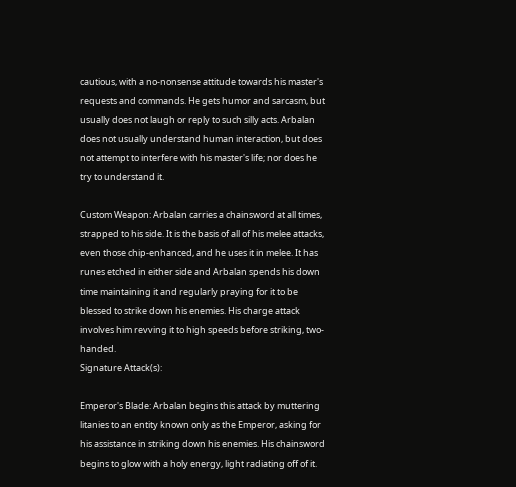cautious, with a no-nonsense attitude towards his master's requests and commands. He gets humor and sarcasm, but usually does not laugh or reply to such silly acts. Arbalan does not usually understand human interaction, but does not attempt to interfere with his master's life; nor does he try to understand it.

Custom Weapon: Arbalan carries a chainsword at all times, strapped to his side. It is the basis of all of his melee attacks, even those chip-enhanced, and he uses it in melee. It has runes etched in either side and Arbalan spends his down time maintaining it and regularly praying for it to be blessed to strike down his enemies. His charge attack involves him revving it to high speeds before striking, two-handed.
Signature Attack(s):

Emperor's Blade: Arbalan begins this attack by muttering litanies to an entity known only as the Emperor, asking for his assistance in striking down his enemies. His chainsword begins to glow with a holy energy, light radiating off of it.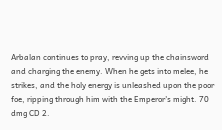Arbalan continues to pray, revving up the chainsword and charging the enemy. When he gets into melee, he strikes, and the holy energy is unleashed upon the poor foe, ripping through him with the Emperor's might. 70 dmg CD 2.